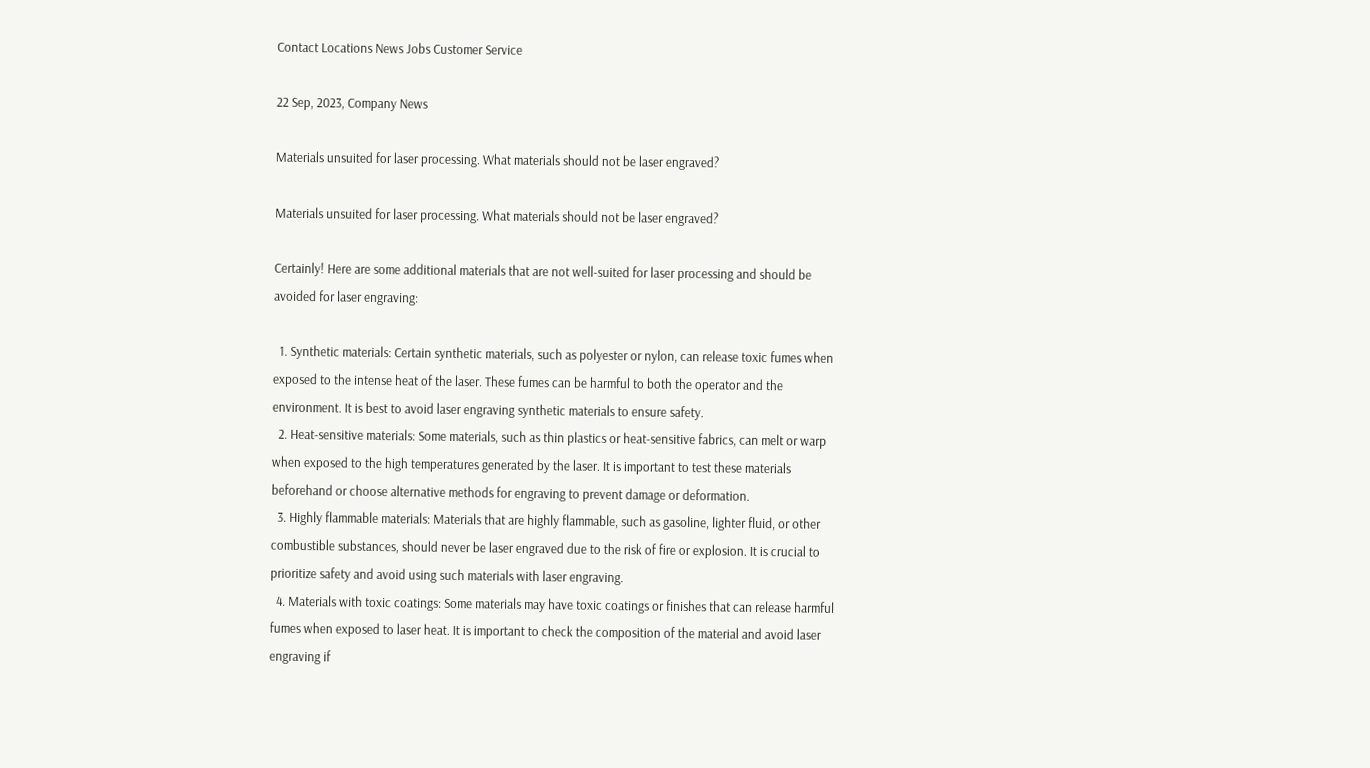Contact Locations News Jobs Customer Service

22 Sep, 2023, Company News

Materials unsuited for laser processing. What materials should not be laser engraved?

Materials unsuited for laser processing. What materials should not be laser engraved?

Certainly! Here are some additional materials that are not well-suited for laser processing and should be avoided for laser engraving:

  1. Synthetic materials: Certain synthetic materials, such as polyester or nylon, can release toxic fumes when exposed to the intense heat of the laser. These fumes can be harmful to both the operator and the environment. It is best to avoid laser engraving synthetic materials to ensure safety.
  2. Heat-sensitive materials: Some materials, such as thin plastics or heat-sensitive fabrics, can melt or warp when exposed to the high temperatures generated by the laser. It is important to test these materials beforehand or choose alternative methods for engraving to prevent damage or deformation.
  3. Highly flammable materials: Materials that are highly flammable, such as gasoline, lighter fluid, or other combustible substances, should never be laser engraved due to the risk of fire or explosion. It is crucial to prioritize safety and avoid using such materials with laser engraving.
  4. Materials with toxic coatings: Some materials may have toxic coatings or finishes that can release harmful fumes when exposed to laser heat. It is important to check the composition of the material and avoid laser engraving if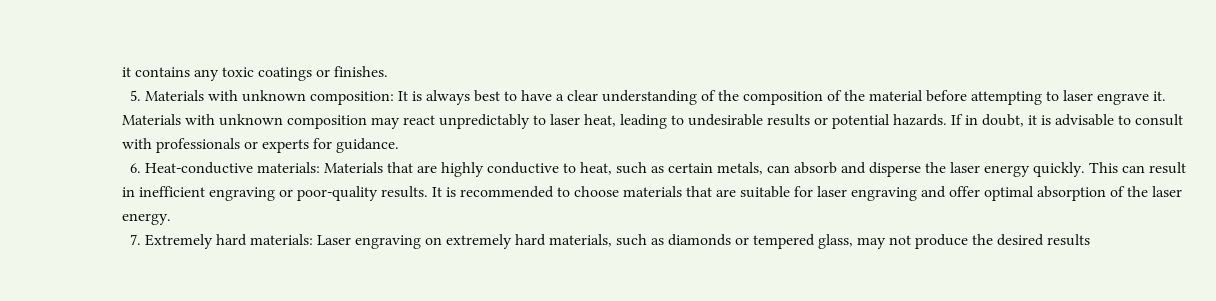it contains any toxic coatings or finishes.
  5. Materials with unknown composition: It is always best to have a clear understanding of the composition of the material before attempting to laser engrave it. Materials with unknown composition may react unpredictably to laser heat, leading to undesirable results or potential hazards. If in doubt, it is advisable to consult with professionals or experts for guidance.
  6. Heat-conductive materials: Materials that are highly conductive to heat, such as certain metals, can absorb and disperse the laser energy quickly. This can result in inefficient engraving or poor-quality results. It is recommended to choose materials that are suitable for laser engraving and offer optimal absorption of the laser energy.
  7. Extremely hard materials: Laser engraving on extremely hard materials, such as diamonds or tempered glass, may not produce the desired results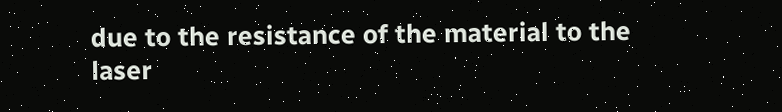due to the resistance of the material to the laser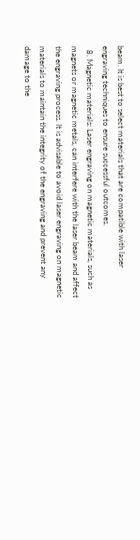beam. It is best to select materials that are compatible with laser engraving techniques to ensure successful outcomes.
  8. Magnetic materials: Laser engraving on magnetic materials, such as magnets or magnetic metals, can interfere with the laser beam and affect the engraving process. It is advisable to avoid laser engraving on magnetic materials to maintain the integrity of the engraving and prevent any damage to the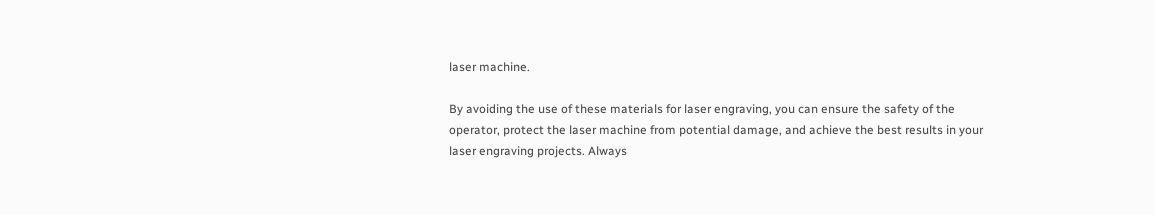laser machine.

By avoiding the use of these materials for laser engraving, you can ensure the safety of the operator, protect the laser machine from potential damage, and achieve the best results in your laser engraving projects. Always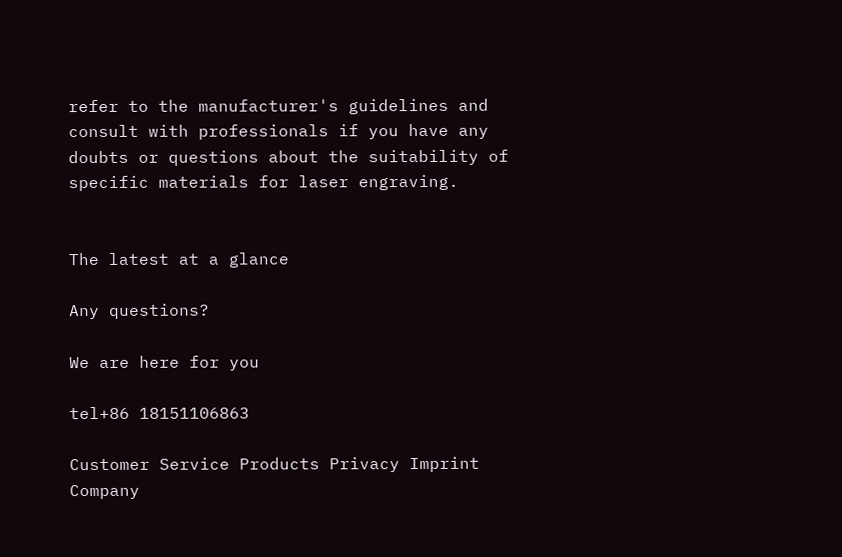refer to the manufacturer's guidelines and consult with professionals if you have any doubts or questions about the suitability of specific materials for laser engraving.


The latest at a glance

Any questions?

We are here for you

tel+86 18151106863

Customer Service Products Privacy Imprint Company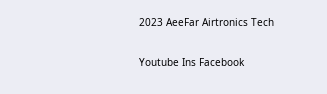2023 AeeFar Airtronics Tech

Youtube Ins Facebook